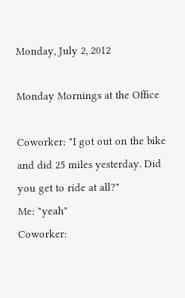Monday, July 2, 2012

Monday Mornings at the Office

Coworker: "I got out on the bike and did 25 miles yesterday. Did you get to ride at all?"
Me: "yeah"
Coworker: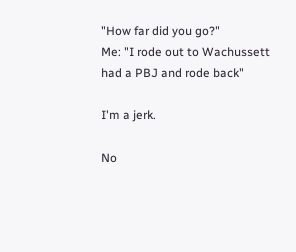"How far did you go?"
Me: "I rode out to Wachussett had a PBJ and rode back"

I'm a jerk.

No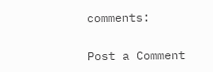comments:

Post a Comment